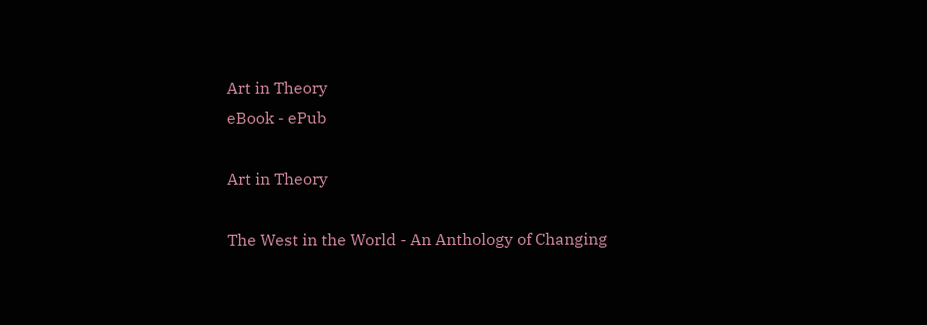Art in Theory
eBook - ePub

Art in Theory

The West in the World - An Anthology of Changing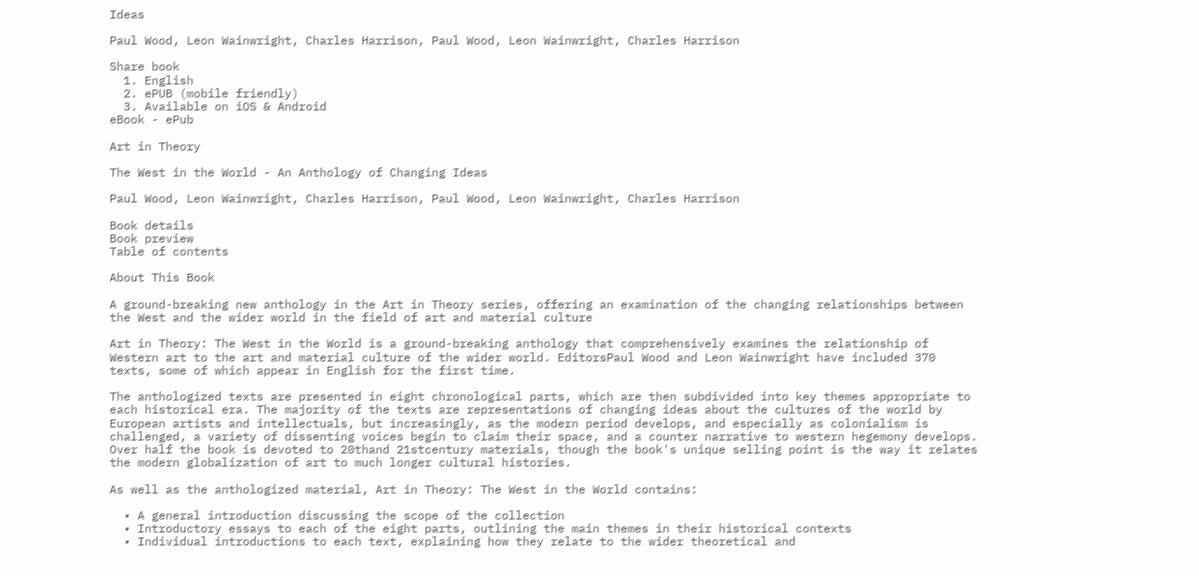Ideas

Paul Wood, Leon Wainwright, Charles Harrison, Paul Wood, Leon Wainwright, Charles Harrison

Share book
  1. English
  2. ePUB (mobile friendly)
  3. Available on iOS & Android
eBook - ePub

Art in Theory

The West in the World - An Anthology of Changing Ideas

Paul Wood, Leon Wainwright, Charles Harrison, Paul Wood, Leon Wainwright, Charles Harrison

Book details
Book preview
Table of contents

About This Book

A ground-breaking new anthology in the Art in Theory series, offering an examination of the changing relationships between the West and the wider world in the field of art and material culture

Art in Theory: The West in the World is a ground-breaking anthology that comprehensively examines the relationship of Western art to the art and material culture of the wider world. EditorsPaul Wood and Leon Wainwright have included 370 texts, some of which appear in English for the first time.

The anthologized texts are presented in eight chronological parts, which are then subdivided into key themes appropriate to each historical era. The majority of the texts are representations of changing ideas about the cultures of the world by European artists and intellectuals, but increasingly, as the modern period develops, and especially as colonialism is challenged, a variety of dissenting voices begin to claim their space, and a counter narrative to western hegemony develops. Over half the book is devoted to 20thand 21stcentury materials, though the book's unique selling point is the way it relates the modern globalization of art to much longer cultural histories.

As well as the anthologized material, Art in Theory: The West in the World contains:

  • A general introduction discussing the scope of the collection
  • Introductory essays to each of the eight parts, outlining the main themes in their historical contexts
  • Individual introductions to each text, explaining how they relate to the wider theoretical and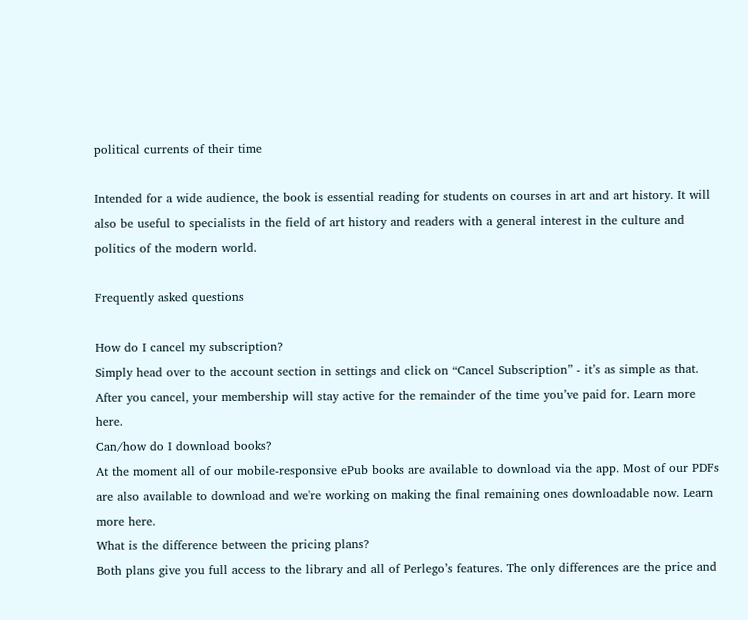political currents of their time

Intended for a wide audience, the book is essential reading for students on courses in art and art history. It will also be useful to specialists in the field of art history and readers with a general interest in the culture and politics of the modern world.

Frequently asked questions

How do I cancel my subscription?
Simply head over to the account section in settings and click on “Cancel Subscription” - it’s as simple as that. After you cancel, your membership will stay active for the remainder of the time you’ve paid for. Learn more here.
Can/how do I download books?
At the moment all of our mobile-responsive ePub books are available to download via the app. Most of our PDFs are also available to download and we're working on making the final remaining ones downloadable now. Learn more here.
What is the difference between the pricing plans?
Both plans give you full access to the library and all of Perlego’s features. The only differences are the price and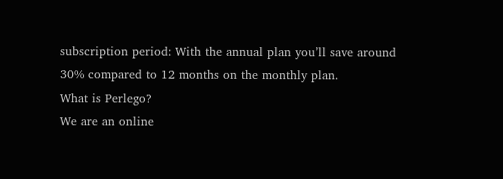subscription period: With the annual plan you’ll save around 30% compared to 12 months on the monthly plan.
What is Perlego?
We are an online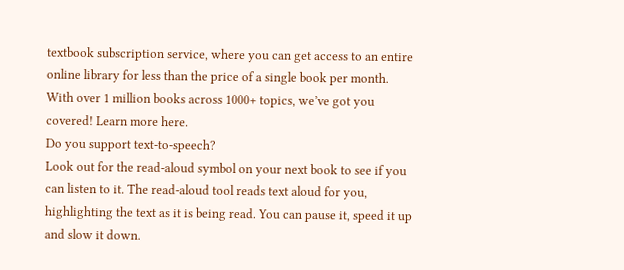textbook subscription service, where you can get access to an entire online library for less than the price of a single book per month. With over 1 million books across 1000+ topics, we’ve got you covered! Learn more here.
Do you support text-to-speech?
Look out for the read-aloud symbol on your next book to see if you can listen to it. The read-aloud tool reads text aloud for you, highlighting the text as it is being read. You can pause it, speed it up and slow it down.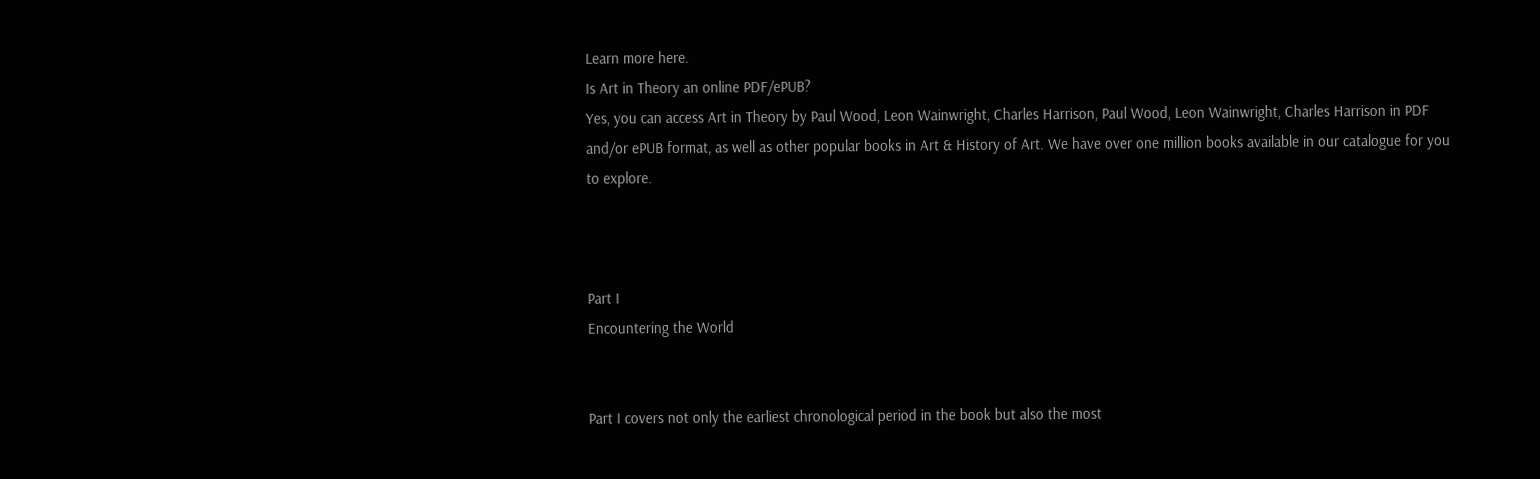Learn more here.
Is Art in Theory an online PDF/ePUB?
Yes, you can access Art in Theory by Paul Wood, Leon Wainwright, Charles Harrison, Paul Wood, Leon Wainwright, Charles Harrison in PDF and/or ePUB format, as well as other popular books in Art & History of Art. We have over one million books available in our catalogue for you to explore.



Part I
Encountering the World


Part I covers not only the earliest chronological period in the book but also the most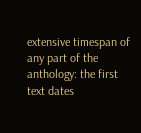extensive timespan of any part of the anthology: the first text dates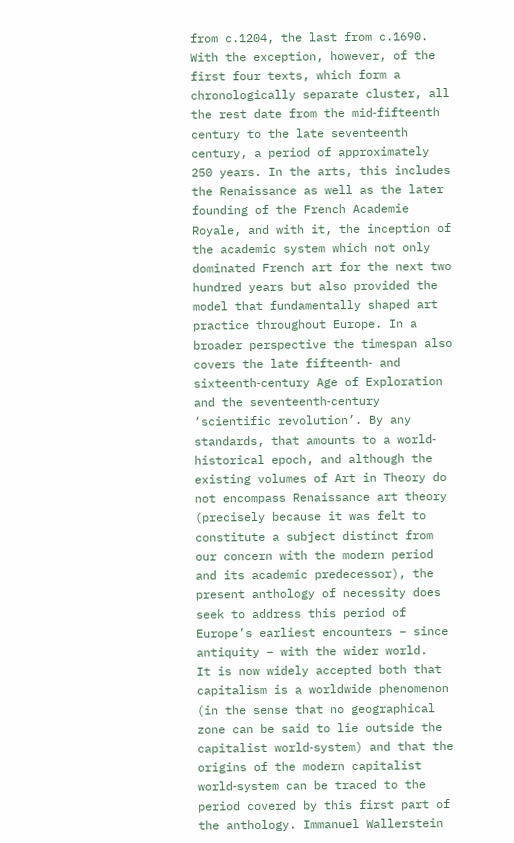from c.1204, the last from c.1690. With the exception, however, of the first four texts, which form a chronologically separate cluster, all the rest date from the mid‐fifteenth century to the late seventeenth century, a period of approximately 250 years. In the arts, this includes the Renaissance as well as the later founding of the French Academie Royale, and with it, the inception of the academic system which not only dominated French art for the next two hundred years but also provided the model that fundamentally shaped art practice throughout Europe. In a broader perspective the timespan also covers the late fifteenth‐ and sixteenth‐century Age of Exploration and the seventeenth‐century ‘scientific revolution’. By any standards, that amounts to a world‐historical epoch, and although the existing volumes of Art in Theory do not encompass Renaissance art theory (precisely because it was felt to constitute a subject distinct from our concern with the modern period and its academic predecessor), the present anthology of necessity does seek to address this period of Europe’s earliest encounters – since antiquity – with the wider world.
It is now widely accepted both that capitalism is a worldwide phenomenon (in the sense that no geographical zone can be said to lie outside the capitalist world‐system) and that the origins of the modern capitalist world‐system can be traced to the period covered by this first part of the anthology. Immanuel Wallerstein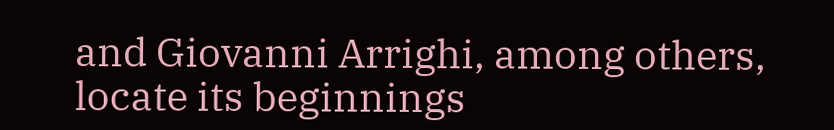and Giovanni Arrighi, among others, locate its beginnings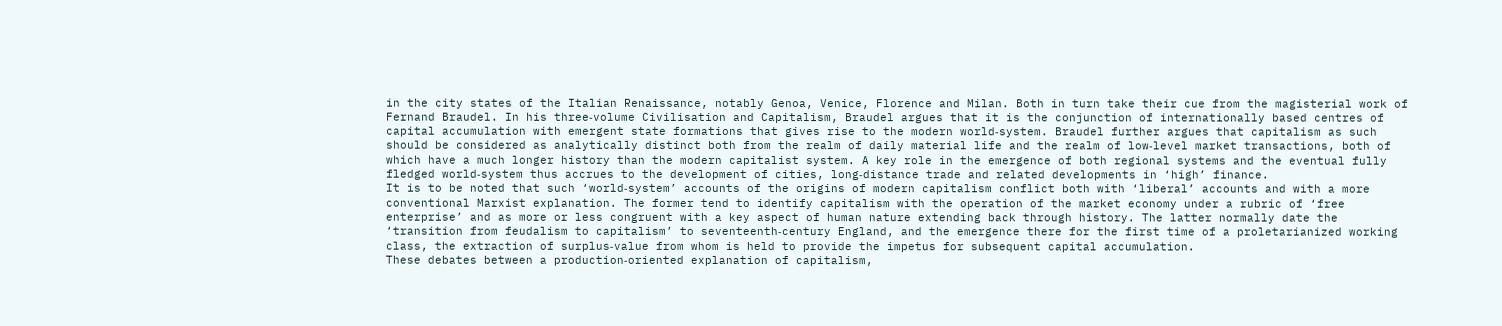in the city states of the Italian Renaissance, notably Genoa, Venice, Florence and Milan. Both in turn take their cue from the magisterial work of Fernand Braudel. In his three‐volume Civilisation and Capitalism, Braudel argues that it is the conjunction of internationally based centres of capital accumulation with emergent state formations that gives rise to the modern world‐system. Braudel further argues that capitalism as such should be considered as analytically distinct both from the realm of daily material life and the realm of low‐level market transactions, both of which have a much longer history than the modern capitalist system. A key role in the emergence of both regional systems and the eventual fully fledged world‐system thus accrues to the development of cities, long‐distance trade and related developments in ‘high’ finance.
It is to be noted that such ‘world‐system’ accounts of the origins of modern capitalism conflict both with ‘liberal’ accounts and with a more conventional Marxist explanation. The former tend to identify capitalism with the operation of the market economy under a rubric of ‘free enterprise’ and as more or less congruent with a key aspect of human nature extending back through history. The latter normally date the ‘transition from feudalism to capitalism’ to seventeenth‐century England, and the emergence there for the first time of a proletarianized working class, the extraction of surplus‐value from whom is held to provide the impetus for subsequent capital accumulation.
These debates between a production‐oriented explanation of capitalism,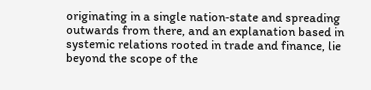originating in a single nation‐state and spreading outwards from there, and an explanation based in systemic relations rooted in trade and finance, lie beyond the scope of the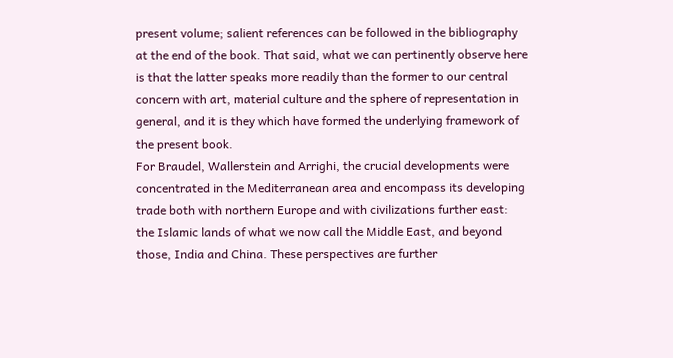present volume; salient references can be followed in the bibliography at the end of the book. That said, what we can pertinently observe here is that the latter speaks more readily than the former to our central concern with art, material culture and the sphere of representation in general, and it is they which have formed the underlying framework of the present book.
For Braudel, Wallerstein and Arrighi, the crucial developments were concentrated in the Mediterranean area and encompass its developing trade both with northern Europe and with civilizations further east: the Islamic lands of what we now call the Middle East, and beyond those, India and China. These perspectives are further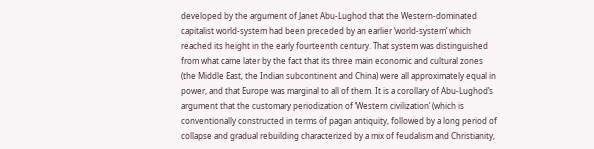developed by the argument of Janet Abu‐Lughod that the Western‐dominated capitalist world‐system had been preceded by an earlier ‘world‐system’ which reached its height in the early fourteenth century. That system was distinguished from what came later by the fact that its three main economic and cultural zones (the Middle East, the Indian subcontinent and China) were all approximately equal in power, and that Europe was marginal to all of them. It is a corollary of Abu‐Lughod’s argument that the customary periodization of ‘Western civilization’ (which is conventionally constructed in terms of pagan antiquity, followed by a long period of collapse and gradual rebuilding characterized by a mix of feudalism and Christianity,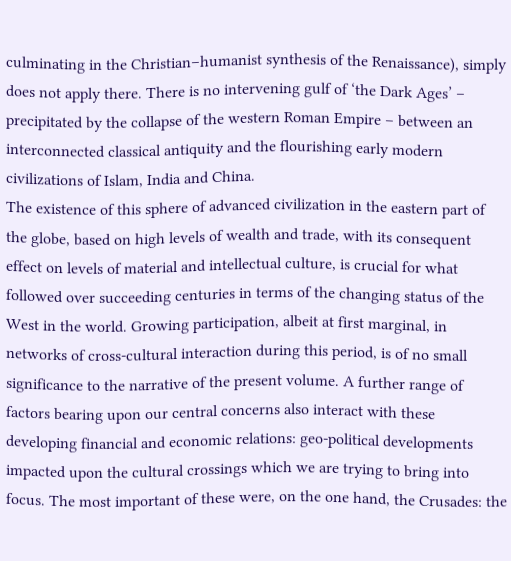culminating in the Christian–humanist synthesis of the Renaissance), simply does not apply there. There is no intervening gulf of ‘the Dark Ages’ – precipitated by the collapse of the western Roman Empire – between an interconnected classical antiquity and the flourishing early modern civilizations of Islam, India and China.
The existence of this sphere of advanced civilization in the eastern part of the globe, based on high levels of wealth and trade, with its consequent effect on levels of material and intellectual culture, is crucial for what followed over succeeding centuries in terms of the changing status of the West in the world. Growing participation, albeit at first marginal, in networks of cross‐cultural interaction during this period, is of no small significance to the narrative of the present volume. A further range of factors bearing upon our central concerns also interact with these developing financial and economic relations: geo‐political developments impacted upon the cultural crossings which we are trying to bring into focus. The most important of these were, on the one hand, the Crusades: the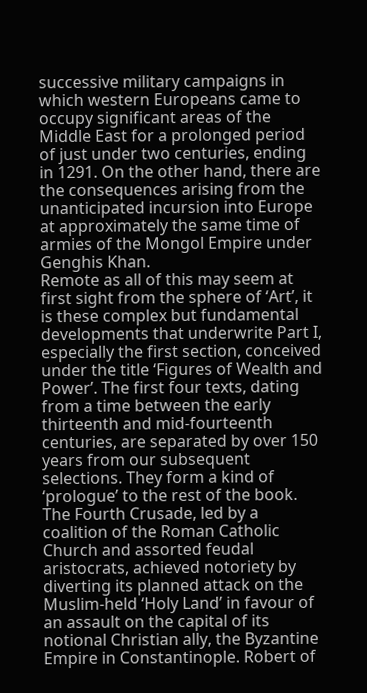successive military campaigns in which western Europeans came to occupy significant areas of the Middle East for a prolonged period of just under two centuries, ending in 1291. On the other hand, there are the consequences arising from the unanticipated incursion into Europe at approximately the same time of armies of the Mongol Empire under Genghis Khan.
Remote as all of this may seem at first sight from the sphere of ‘Art’, it is these complex but fundamental developments that underwrite Part I, especially the first section, conceived under the title ‘Figures of Wealth and Power’. The first four texts, dating from a time between the early thirteenth and mid‐fourteenth centuries, are separated by over 150 years from our subsequent selections. They form a kind of ‘prologue’ to the rest of the book. The Fourth Crusade, led by a coalition of the Roman Catholic Church and assorted feudal aristocrats, achieved notoriety by diverting its planned attack on the Muslim‐held ‘Holy Land’ in favour of an assault on the capital of its notional Christian ally, the Byzantine Empire in Constantinople. Robert of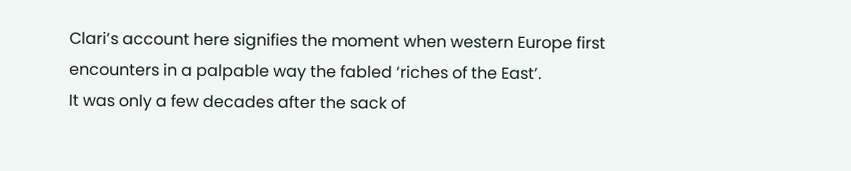Clari’s account here signifies the moment when western Europe first encounters in a palpable way the fabled ‘riches of the East’.
It was only a few decades after the sack of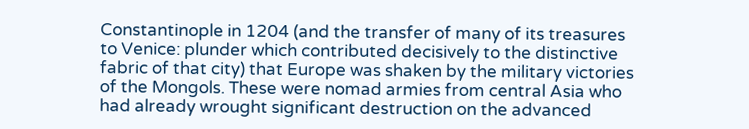Constantinople in 1204 (and the transfer of many of its treasures to Venice: plunder which contributed decisively to the distinctive fabric of that city) that Europe was shaken by the military victories of the Mongols. These were nomad armies from central Asia who had already wrought significant destruction on the advanced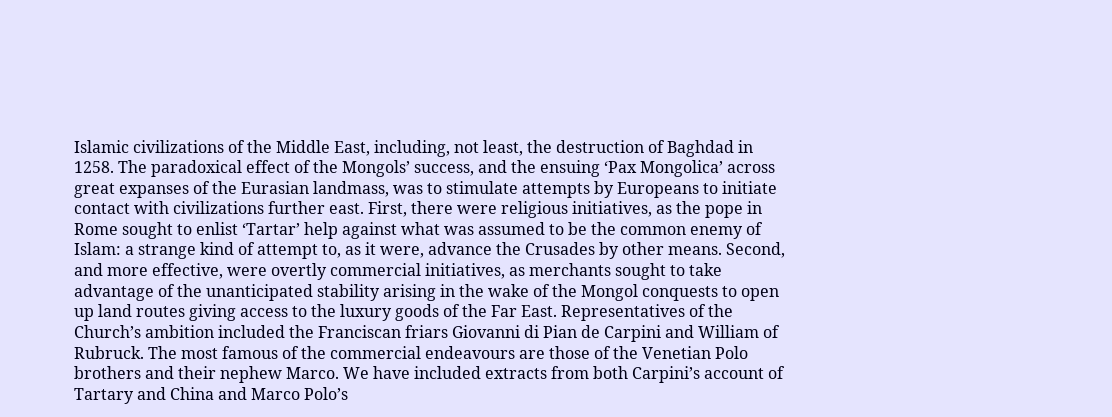Islamic civilizations of the Middle East, including, not least, the destruction of Baghdad in 1258. The paradoxical effect of the Mongols’ success, and the ensuing ‘Pax Mongolica’ across great expanses of the Eurasian landmass, was to stimulate attempts by Europeans to initiate contact with civilizations further east. First, there were religious initiatives, as the pope in Rome sought to enlist ‘Tartar’ help against what was assumed to be the common enemy of Islam: a strange kind of attempt to, as it were, advance the Crusades by other means. Second, and more effective, were overtly commercial initiatives, as merchants sought to take advantage of the unanticipated stability arising in the wake of the Mongol conquests to open up land routes giving access to the luxury goods of the Far East. Representatives of the Church’s ambition included the Franciscan friars Giovanni di Pian de Carpini and William of Rubruck. The most famous of the commercial endeavours are those of the Venetian Polo brothers and their nephew Marco. We have included extracts from both Carpini’s account of Tartary and China and Marco Polo’s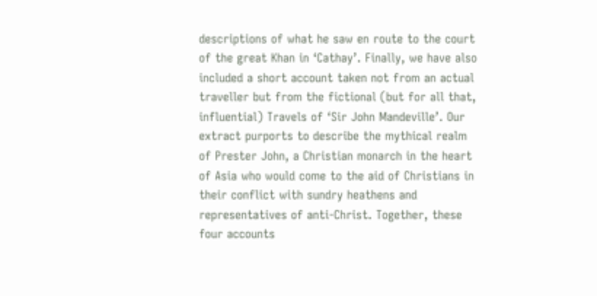descriptions of what he saw en route to the court of the great Khan in ‘Cathay’. Finally, we have also included a short account taken not from an actual traveller but from the fictional (but for all that, influential) Travels of ‘Sir John Mandeville’. Our extract purports to describe the mythical realm of Prester John, a Christian monarch in the heart of Asia who would come to the aid of Christians in their conflict with sundry heathens and representatives of anti‐Christ. Together, these four accounts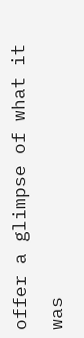offer a glimpse of what it was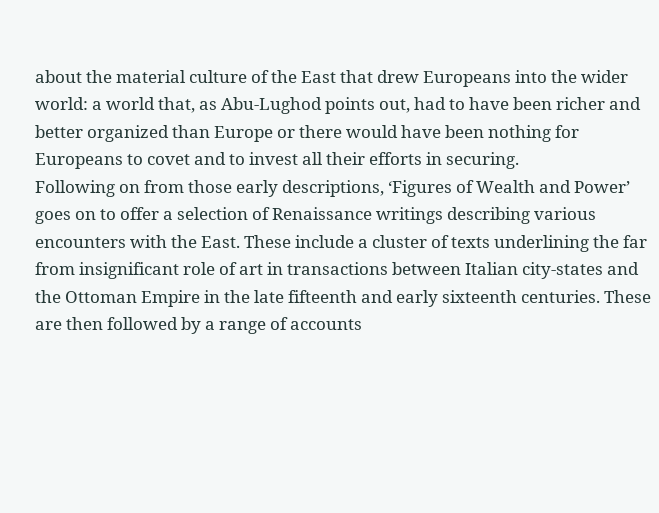about the material culture of the East that drew Europeans into the wider world: a world that, as Abu‐Lughod points out, had to have been richer and better organized than Europe or there would have been nothing for Europeans to covet and to invest all their efforts in securing.
Following on from those early descriptions, ‘Figures of Wealth and Power’ goes on to offer a selection of Renaissance writings describing various encounters with the East. These include a cluster of texts underlining the far from insignificant role of art in transactions between Italian city‐states and the Ottoman Empire in the late fifteenth and early sixteenth centuries. These are then followed by a range of accounts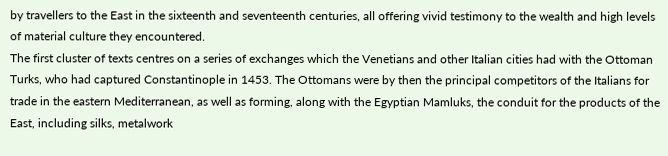by travellers to the East in the sixteenth and seventeenth centuries, all offering vivid testimony to the wealth and high levels of material culture they encountered.
The first cluster of texts centres on a series of exchanges which the Venetians and other Italian cities had with the Ottoman Turks, who had captured Constantinople in 1453. The Ottomans were by then the principal competitors of the Italians for trade in the eastern Mediterranean, as well as forming, along with the Egyptian Mamluks, the conduit for the products of the East, including silks, metalwork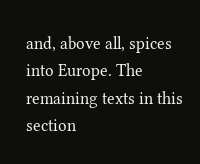and, above all, spices into Europe. The remaining texts in this section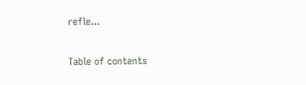refle...

Table of contents